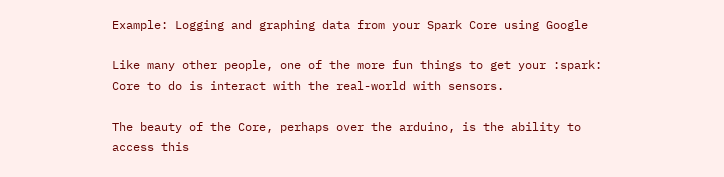Example: Logging and graphing data from your Spark Core using Google

Like many other people, one of the more fun things to get your :spark: Core to do is interact with the real-world with sensors.

The beauty of the Core, perhaps over the arduino, is the ability to access this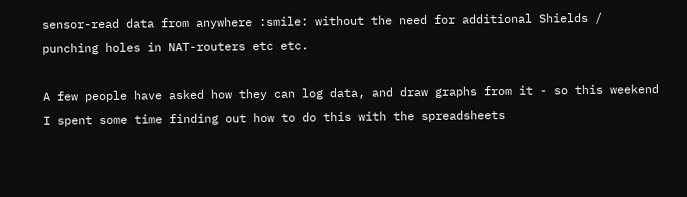sensor-read data from anywhere :smile: without the need for additional Shields / punching holes in NAT-routers etc etc.

A few people have asked how they can log data, and draw graphs from it - so this weekend I spent some time finding out how to do this with the spreadsheets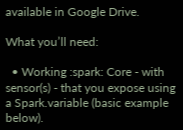available in Google Drive.

What you’ll need:

  • Working :spark: Core - with sensor(s) - that you expose using a Spark.variable (basic example below).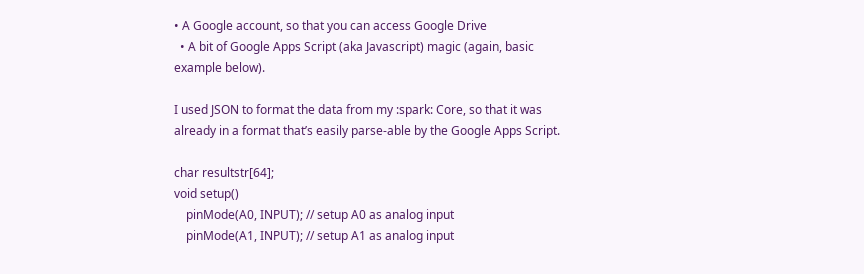• A Google account, so that you can access Google Drive
  • A bit of Google Apps Script (aka Javascript) magic (again, basic example below).

I used JSON to format the data from my :spark: Core, so that it was already in a format that’s easily parse-able by the Google Apps Script.

char resultstr[64];
void setup()
    pinMode(A0, INPUT); // setup A0 as analog input
    pinMode(A1, INPUT); // setup A1 as analog input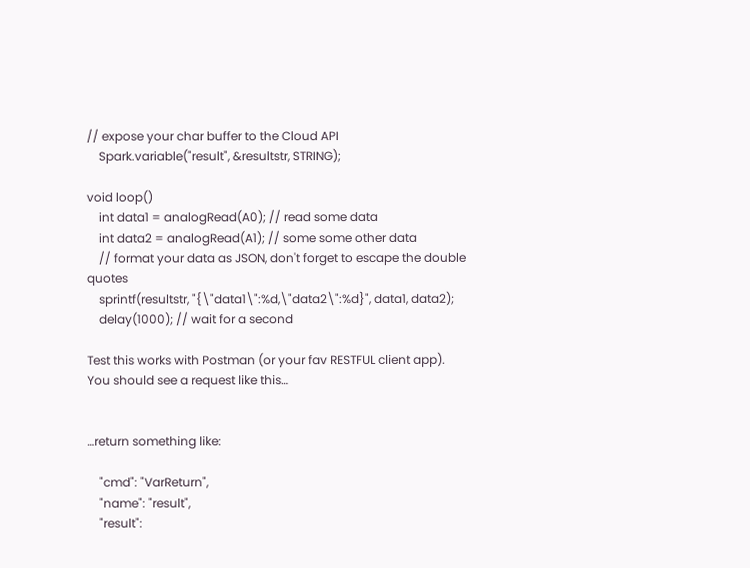// expose your char buffer to the Cloud API
    Spark.variable("result", &resultstr, STRING);

void loop()
    int data1 = analogRead(A0); // read some data
    int data2 = analogRead(A1); // some some other data
    // format your data as JSON, don't forget to escape the double quotes
    sprintf(resultstr, "{\"data1\":%d,\"data2\":%d}", data1, data2);
    delay(1000); // wait for a second

Test this works with Postman (or your fav RESTFUL client app). You should see a request like this…


…return something like:

    "cmd": "VarReturn",
    "name": "result",
    "result":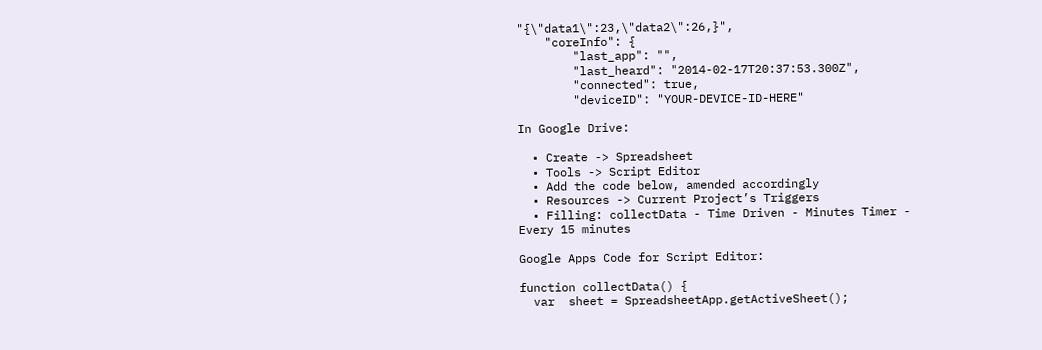"{\"data1\":23,\"data2\":26,}",
    "coreInfo": {
        "last_app": "",
        "last_heard": "2014-02-17T20:37:53.300Z",
        "connected": true,
        "deviceID": "YOUR-DEVICE-ID-HERE"

In Google Drive:

  • Create -> Spreadsheet
  • Tools -> Script Editor
  • Add the code below, amended accordingly
  • Resources -> Current Project’s Triggers
  • Filling: collectData - Time Driven - Minutes Timer - Every 15 minutes

Google Apps Code for Script Editor:

function collectData() {
  var  sheet = SpreadsheetApp.getActiveSheet();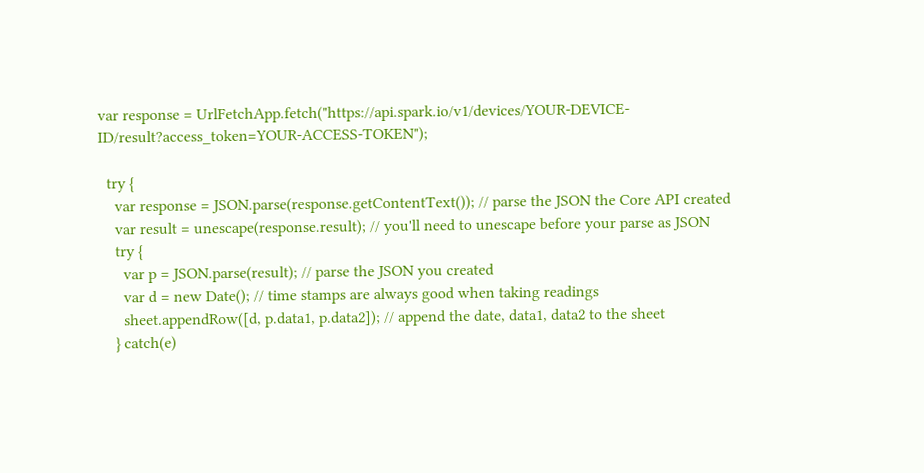var response = UrlFetchApp.fetch("https://api.spark.io/v1/devices/YOUR-DEVICE-ID/result?access_token=YOUR-ACCESS-TOKEN");

  try {
    var response = JSON.parse(response.getContentText()); // parse the JSON the Core API created
    var result = unescape(response.result); // you'll need to unescape before your parse as JSON
    try {
      var p = JSON.parse(result); // parse the JSON you created
      var d = new Date(); // time stamps are always good when taking readings
      sheet.appendRow([d, p.data1, p.data2]); // append the date, data1, data2 to the sheet
    } catch(e)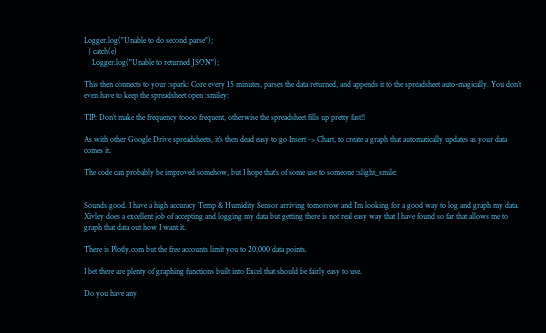Logger.log("Unable to do second parse");
  } catch(e)
    Logger.log("Unable to returned JSON");

This then connects to your :spark: Core every 15 minutes, parses the data returned, and appends it to the spreadsheet auto-magically. You don’t even have to keep the spreadsheet open :smiley:

TIP: Don’t make the frequency toooo frequent, otherwise the spreadsheet fills up pretty fast!!

As with other Google Drive spreadsheets, it’s then dead easy to go Insert -> Chart, to create a graph that automatically updates as your data comes it.

The code can probably be improved somehow, but I hope that’s of some use to someone :slight_smile:


Sounds good. I have a high accuracy Temp & Humidity Sensor arriving tomorrow and I’m looking for a good way to log and graph my data. Xivley does a excellent job of accepting and logging my data but getting there is not real easy way that I have found so far that allows me to graph that data out how I want it.

There is Plotly.com but the free accounts limit you to 20,000 data points.

I bet there are plenty of graphing functions built into Excel that should be fairly easy to use.

Do you have any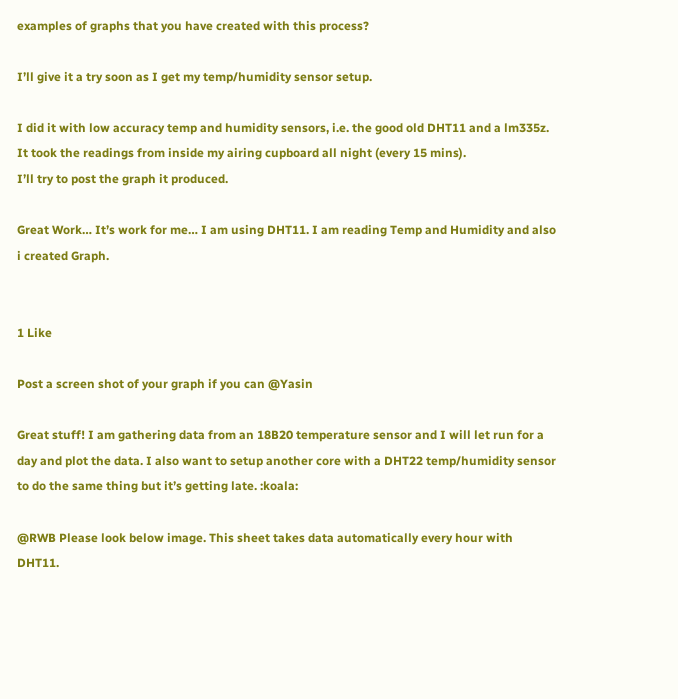examples of graphs that you have created with this process?

I’ll give it a try soon as I get my temp/humidity sensor setup.

I did it with low accuracy temp and humidity sensors, i.e. the good old DHT11 and a lm335z. It took the readings from inside my airing cupboard all night (every 15 mins).
I’ll try to post the graph it produced.

Great Work… It’s work for me… I am using DHT11. I am reading Temp and Humidity and also i created Graph.


1 Like

Post a screen shot of your graph if you can @Yasin

Great stuff! I am gathering data from an 18B20 temperature sensor and I will let run for a day and plot the data. I also want to setup another core with a DHT22 temp/humidity sensor to do the same thing but it’s getting late. :koala:

@RWB Please look below image. This sheet takes data automatically every hour with DHT11.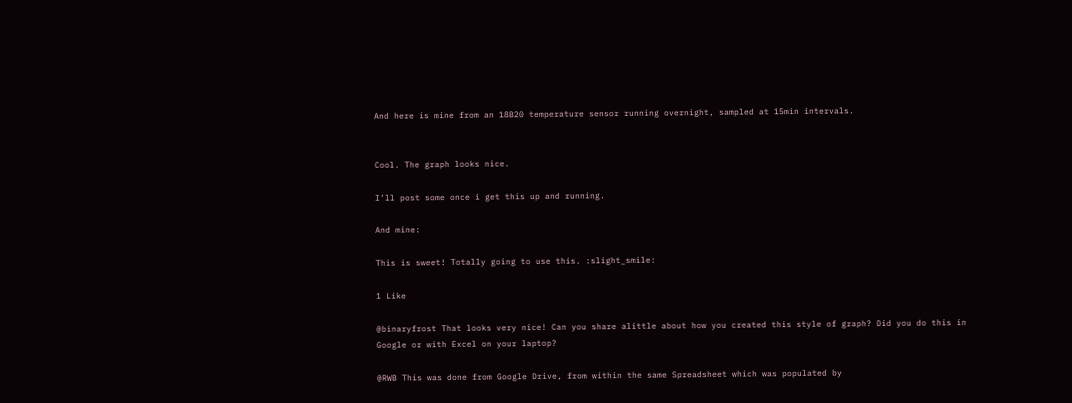And here is mine from an 18B20 temperature sensor running overnight, sampled at 15min intervals.


Cool. The graph looks nice.

I’ll post some once i get this up and running.

And mine:

This is sweet! Totally going to use this. :slight_smile:

1 Like

@binaryfrost That looks very nice! Can you share alittle about how you created this style of graph? Did you do this in Google or with Excel on your laptop?

@RWB This was done from Google Drive, from within the same Spreadsheet which was populated by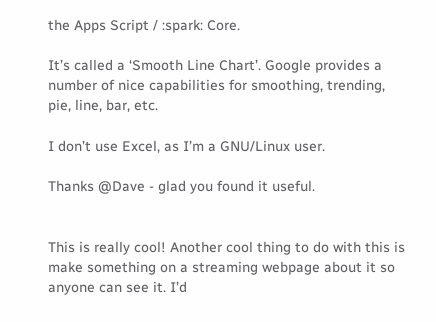the Apps Script / :spark: Core.

It’s called a ‘Smooth Line Chart’. Google provides a number of nice capabilities for smoothing, trending, pie, line, bar, etc.

I don’t use Excel, as I’m a GNU/Linux user.

Thanks @Dave - glad you found it useful.


This is really cool! Another cool thing to do with this is make something on a streaming webpage about it so anyone can see it. I’d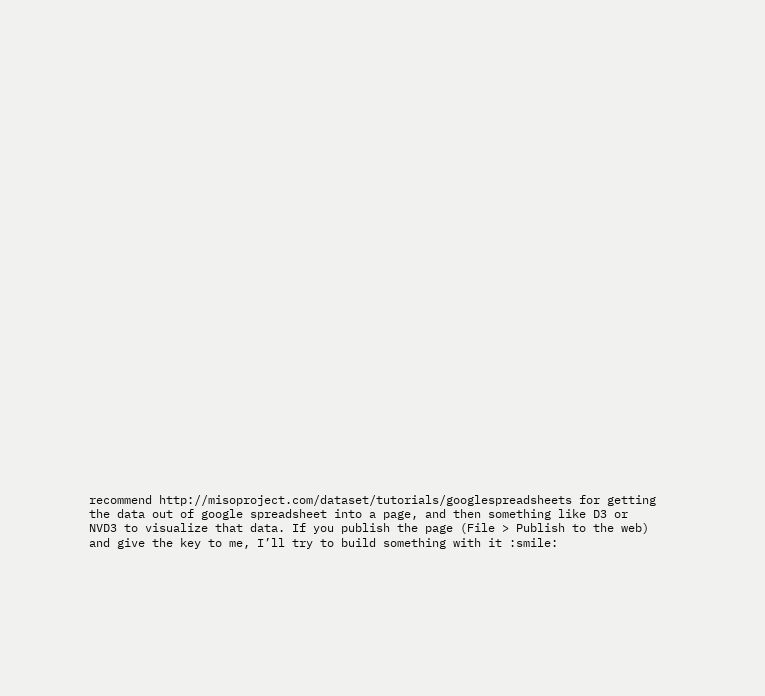recommend http://misoproject.com/dataset/tutorials/googlespreadsheets for getting the data out of google spreadsheet into a page, and then something like D3 or NVD3 to visualize that data. If you publish the page (File > Publish to the web) and give the key to me, I’ll try to build something with it :smile: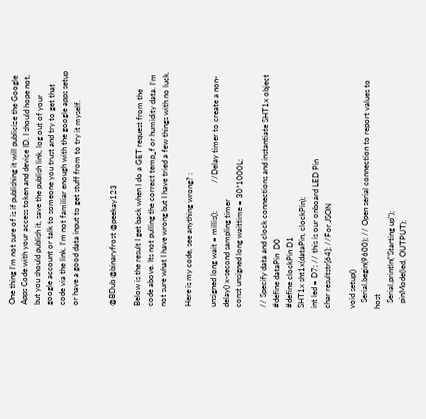One thing I’m not sure of is if publishing it will publicize the Google Apps Code with your access token and device ID. I should hope not, but you should publish it, save the publish link, log out of your google account or talk to someone you trust and try to get that code via the link. I’m not familiar enough with the google apps setup or have a good data input to get stuff from to try it myself.


@BDub @binaryfrost @peekay123

Below is the result I get back when I do a GET request from the code above. Its not pulling the correct temp_f or humidity data. I’m not sure what I have wrong but I have tried a few things with no luck.

Here is my code, see anything wrong? :

unsigned long wait = millis();              //Delay timer to create a non-delay() x-second sampling timer
const unsigned long waittime = 30*1000L;

// Specify data and clock connections and instantiate SHT1x object
#define dataPin  D0
#define clockPin D1
SHT1x sht1x(dataPin, clockPin);
int led = D7; // this is our onboard LED Pin
char resultstr[64]; //For JSON

void setup()
   Serial.begin(9600); // Open serial connection to report values to host
   Serial.println("Starting up");
   pinMode(led, OUTPUT);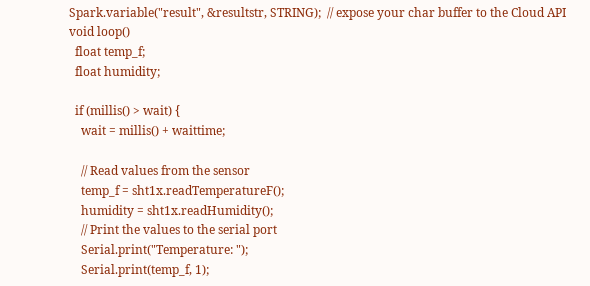Spark.variable("result", &resultstr, STRING);  // expose your char buffer to the Cloud API
void loop()
  float temp_f;
  float humidity;

  if (millis() > wait) {
    wait = millis() + waittime;

    // Read values from the sensor
    temp_f = sht1x.readTemperatureF();
    humidity = sht1x.readHumidity();
    // Print the values to the serial port
    Serial.print("Temperature: ");
    Serial.print(temp_f, 1);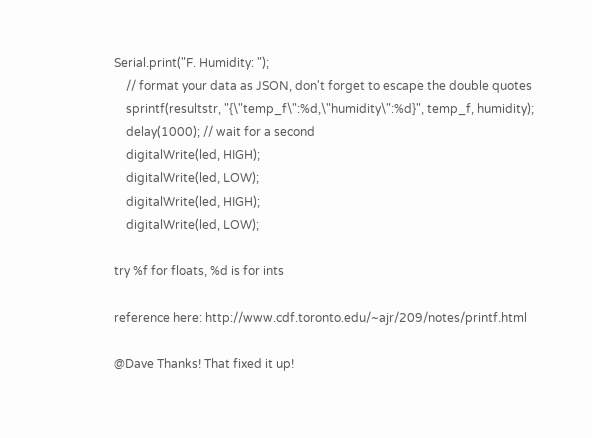Serial.print("F. Humidity: ");
    // format your data as JSON, don't forget to escape the double quotes
    sprintf(resultstr, "{\"temp_f\":%d,\"humidity\":%d}", temp_f, humidity);
    delay(1000); // wait for a second
    digitalWrite(led, HIGH);
    digitalWrite(led, LOW);
    digitalWrite(led, HIGH);
    digitalWrite(led, LOW);

try %f for floats, %d is for ints

reference here: http://www.cdf.toronto.edu/~ajr/209/notes/printf.html

@Dave Thanks! That fixed it up!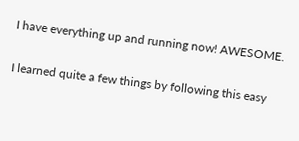I have everything up and running now! AWESOME.

I learned quite a few things by following this easy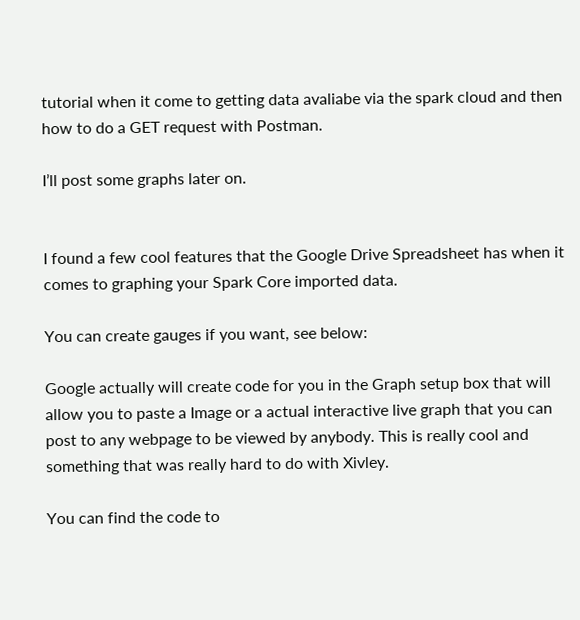tutorial when it come to getting data avaliabe via the spark cloud and then how to do a GET request with Postman.

I’ll post some graphs later on.


I found a few cool features that the Google Drive Spreadsheet has when it comes to graphing your Spark Core imported data.

You can create gauges if you want, see below:

Google actually will create code for you in the Graph setup box that will allow you to paste a Image or a actual interactive live graph that you can post to any webpage to be viewed by anybody. This is really cool and something that was really hard to do with Xivley.

You can find the code to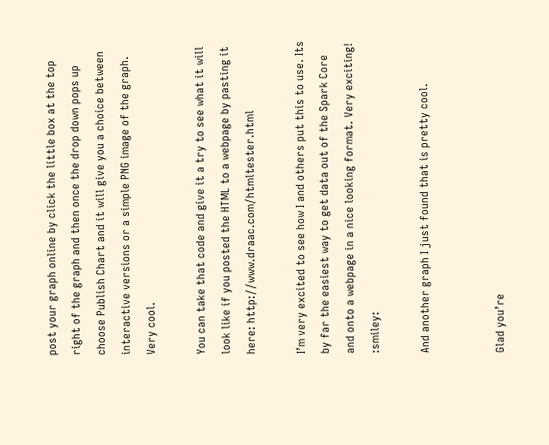post your graph online by click the little box at the top right of the graph and then once the drop down pops up choose Publish Chart and it will give you a choice between interactive versions or a simple PNG image of the graph. Very cool.

You can take that code and give it a try to see what it will look like if you posted the HTML to a webpage by pasting it here: http://www.draac.com/htmltester.html

I’m very excited to see how I and others put this to use. Its by far the easiest way to get data out of the Spark Core and onto a webpage in a nice looking format. Very exciting! :smiley:

And another graph I just found that is pretty cool.


Glad you’re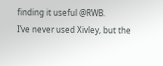finding it useful @RWB.
I’ve never used Xivley, but the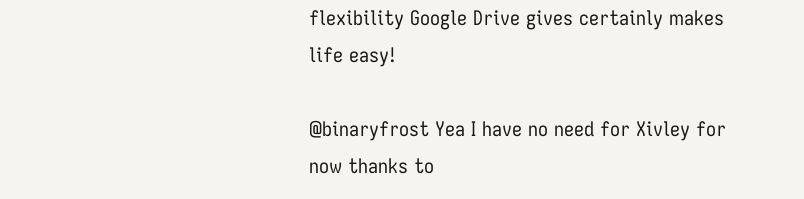flexibility Google Drive gives certainly makes life easy!

@binaryfrost Yea I have no need for Xivley for now thanks to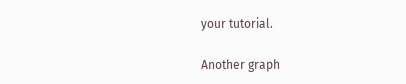your tutorial.

Another graph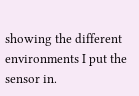showing the different environments I put the sensor in.